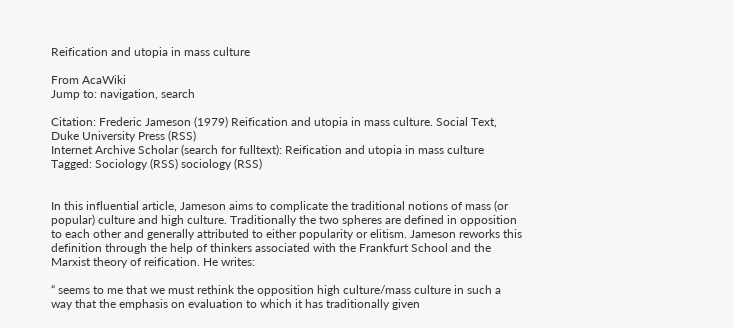Reification and utopia in mass culture

From AcaWiki
Jump to: navigation, search

Citation: Frederic Jameson (1979) Reification and utopia in mass culture. Social Text, Duke University Press (RSS)
Internet Archive Scholar (search for fulltext): Reification and utopia in mass culture
Tagged: Sociology (RSS) sociology (RSS)


In this influential article, Jameson aims to complicate the traditional notions of mass (or popular) culture and high culture. Traditionally the two spheres are defined in opposition to each other and generally attributed to either popularity or elitism. Jameson reworks this definition through the help of thinkers associated with the Frankfurt School and the Marxist theory of reification. He writes:

“ seems to me that we must rethink the opposition high culture/mass culture in such a way that the emphasis on evaluation to which it has traditionally given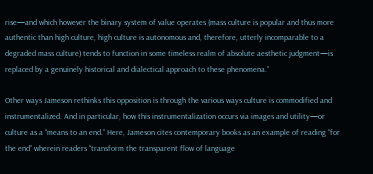rise—and which however the binary system of value operates (mass culture is popular and thus more authentic than high culture, high culture is autonomous and, therefore, utterly incomparable to a degraded mass culture) tends to function in some timeless realm of absolute aesthetic judgment—is replaced by a genuinely historical and dialectical approach to these phenomena.”

Other ways Jameson rethinks this opposition is through the various ways culture is commodified and instrumentalized. And in particular, how this instrumentalization occurs via images and utility—or culture as a “means to an end.” Here, Jameson cites contemporary books as an example of reading “for the end” wherein readers “transform the transparent flow of language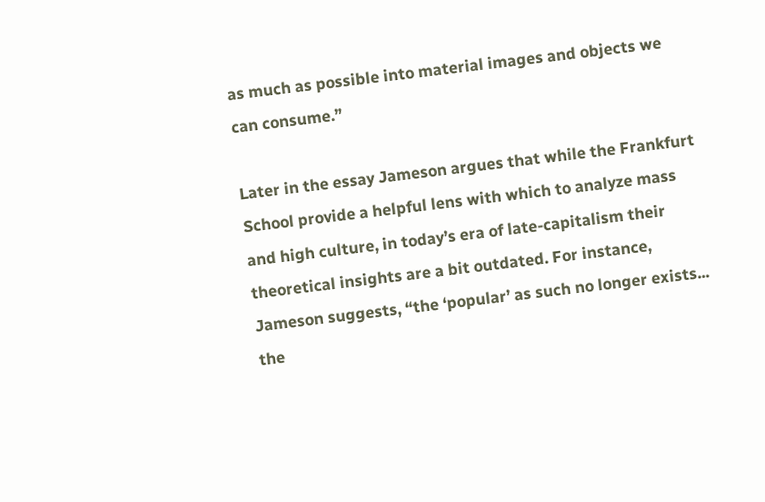as much as possible into material images and objects we can consume.”

Later in the essay Jameson argues that while the Frankfurt School provide a helpful lens with which to analyze mass and high culture, in today’s era of late-capitalism their theoretical insights are a bit outdated. For instance, Jameson suggests, “the ‘popular’ as such no longer exists... the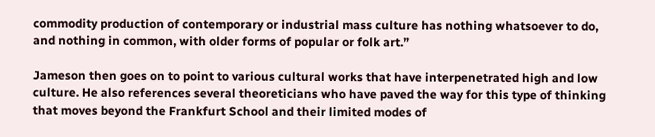commodity production of contemporary or industrial mass culture has nothing whatsoever to do, and nothing in common, with older forms of popular or folk art.”

Jameson then goes on to point to various cultural works that have interpenetrated high and low culture. He also references several theoreticians who have paved the way for this type of thinking that moves beyond the Frankfurt School and their limited modes of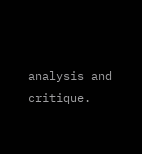analysis and critique.